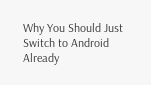Why You Should Just Switch to Android Already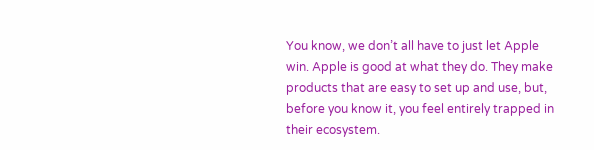You know, we don’t all have to just let Apple win. Apple is good at what they do. They make products that are easy to set up and use, but, before you know it, you feel entirely trapped in their ecosystem.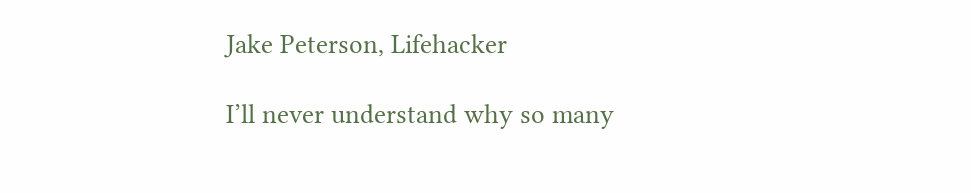Jake Peterson, Lifehacker

I’ll never understand why so many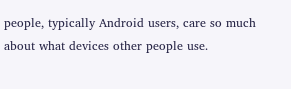people, typically Android users, care so much about what devices other people use.